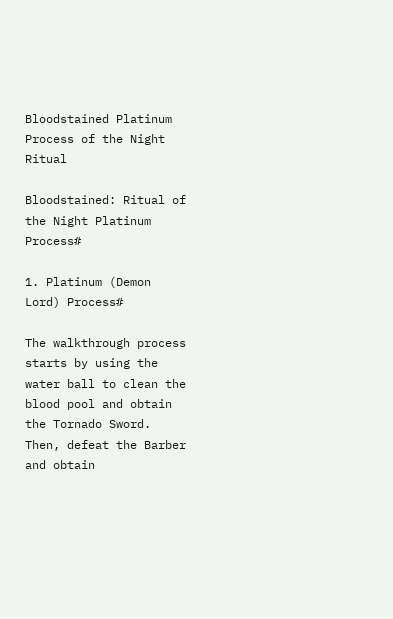Bloodstained Platinum Process of the Night Ritual

Bloodstained: Ritual of the Night Platinum Process#

1. Platinum (Demon Lord) Process#

The walkthrough process starts by using the water ball to clean the blood pool and obtain the Tornado Sword. Then, defeat the Barber and obtain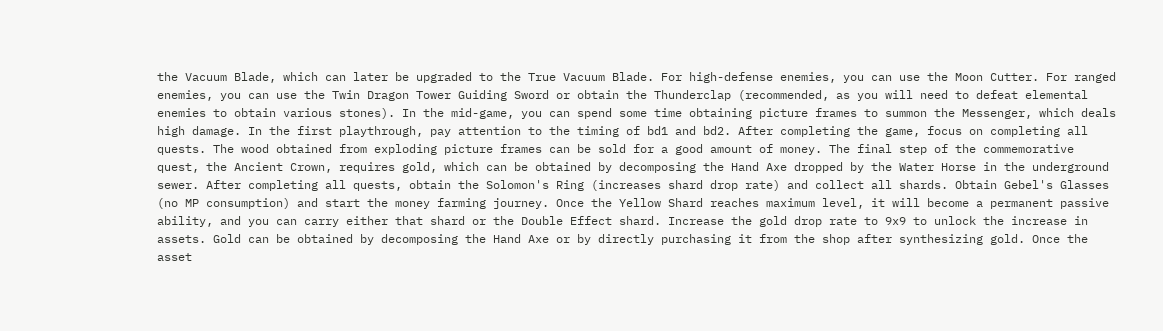the Vacuum Blade, which can later be upgraded to the True Vacuum Blade. For high-defense enemies, you can use the Moon Cutter. For ranged enemies, you can use the Twin Dragon Tower Guiding Sword or obtain the Thunderclap (recommended, as you will need to defeat elemental enemies to obtain various stones). In the mid-game, you can spend some time obtaining picture frames to summon the Messenger, which deals high damage. In the first playthrough, pay attention to the timing of bd1 and bd2. After completing the game, focus on completing all quests. The wood obtained from exploding picture frames can be sold for a good amount of money. The final step of the commemorative quest, the Ancient Crown, requires gold, which can be obtained by decomposing the Hand Axe dropped by the Water Horse in the underground sewer. After completing all quests, obtain the Solomon's Ring (increases shard drop rate) and collect all shards. Obtain Gebel's Glasses (no MP consumption) and start the money farming journey. Once the Yellow Shard reaches maximum level, it will become a permanent passive ability, and you can carry either that shard or the Double Effect shard. Increase the gold drop rate to 9x9 to unlock the increase in assets. Gold can be obtained by decomposing the Hand Axe or by directly purchasing it from the shop after synthesizing gold. Once the asset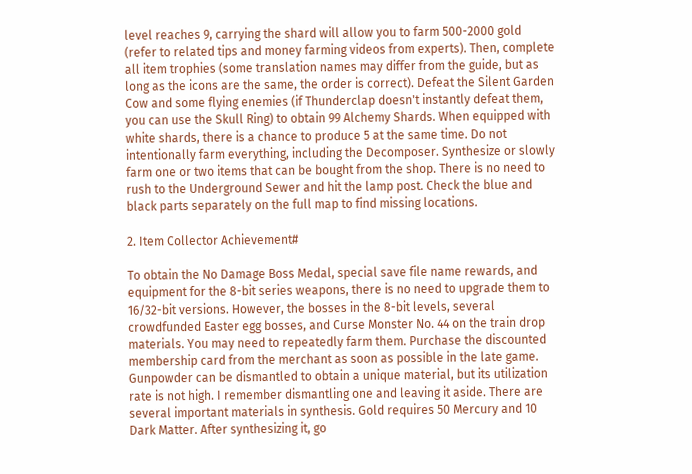level reaches 9, carrying the shard will allow you to farm 500-2000 gold (refer to related tips and money farming videos from experts). Then, complete all item trophies (some translation names may differ from the guide, but as long as the icons are the same, the order is correct). Defeat the Silent Garden Cow and some flying enemies (if Thunderclap doesn't instantly defeat them, you can use the Skull Ring) to obtain 99 Alchemy Shards. When equipped with white shards, there is a chance to produce 5 at the same time. Do not intentionally farm everything, including the Decomposer. Synthesize or slowly farm one or two items that can be bought from the shop. There is no need to rush to the Underground Sewer and hit the lamp post. Check the blue and black parts separately on the full map to find missing locations.

2. Item Collector Achievement#

To obtain the No Damage Boss Medal, special save file name rewards, and equipment for the 8-bit series weapons, there is no need to upgrade them to 16/32-bit versions. However, the bosses in the 8-bit levels, several crowdfunded Easter egg bosses, and Curse Monster No. 44 on the train drop materials. You may need to repeatedly farm them. Purchase the discounted membership card from the merchant as soon as possible in the late game. Gunpowder can be dismantled to obtain a unique material, but its utilization rate is not high. I remember dismantling one and leaving it aside. There are several important materials in synthesis. Gold requires 50 Mercury and 10 Dark Matter. After synthesizing it, go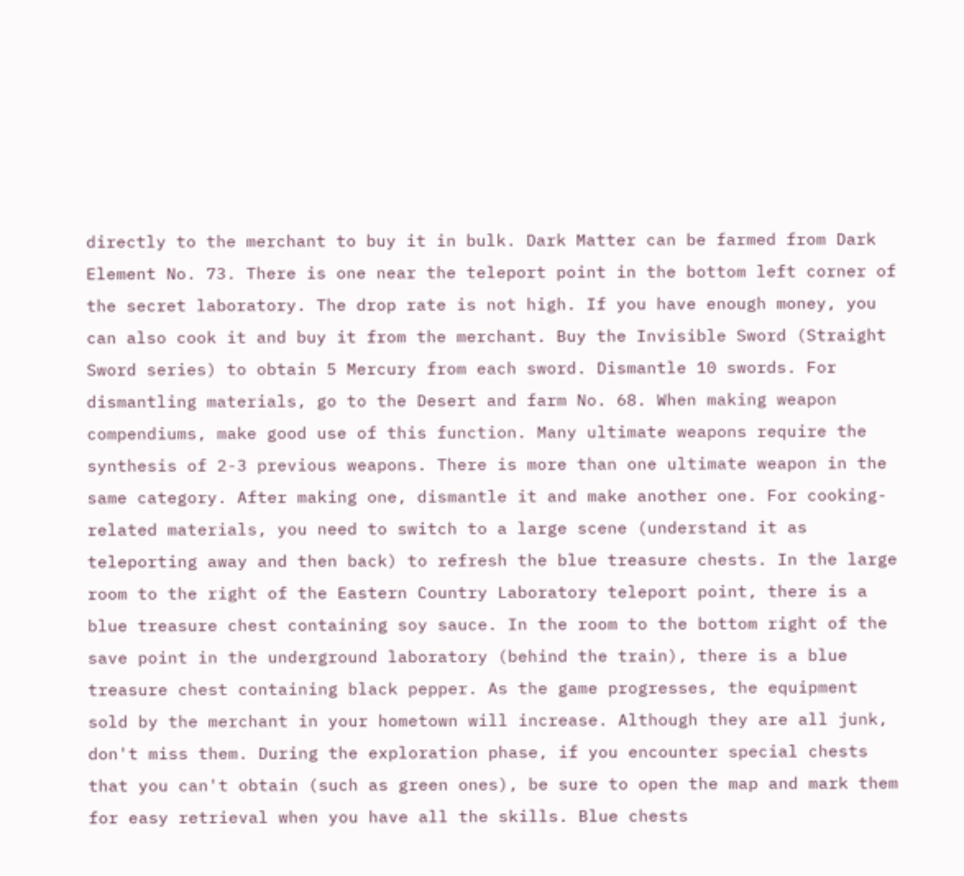directly to the merchant to buy it in bulk. Dark Matter can be farmed from Dark Element No. 73. There is one near the teleport point in the bottom left corner of the secret laboratory. The drop rate is not high. If you have enough money, you can also cook it and buy it from the merchant. Buy the Invisible Sword (Straight Sword series) to obtain 5 Mercury from each sword. Dismantle 10 swords. For dismantling materials, go to the Desert and farm No. 68. When making weapon compendiums, make good use of this function. Many ultimate weapons require the synthesis of 2-3 previous weapons. There is more than one ultimate weapon in the same category. After making one, dismantle it and make another one. For cooking-related materials, you need to switch to a large scene (understand it as teleporting away and then back) to refresh the blue treasure chests. In the large room to the right of the Eastern Country Laboratory teleport point, there is a blue treasure chest containing soy sauce. In the room to the bottom right of the save point in the underground laboratory (behind the train), there is a blue treasure chest containing black pepper. As the game progresses, the equipment sold by the merchant in your hometown will increase. Although they are all junk, don't miss them. During the exploration phase, if you encounter special chests that you can't obtain (such as green ones), be sure to open the map and mark them for easy retrieval when you have all the skills. Blue chests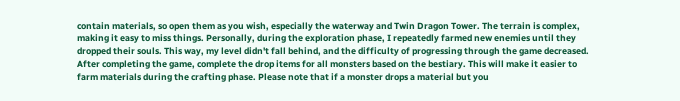contain materials, so open them as you wish, especially the waterway and Twin Dragon Tower. The terrain is complex, making it easy to miss things. Personally, during the exploration phase, I repeatedly farmed new enemies until they dropped their souls. This way, my level didn't fall behind, and the difficulty of progressing through the game decreased. After completing the game, complete the drop items for all monsters based on the bestiary. This will make it easier to farm materials during the crafting phase. Please note that if a monster drops a material but you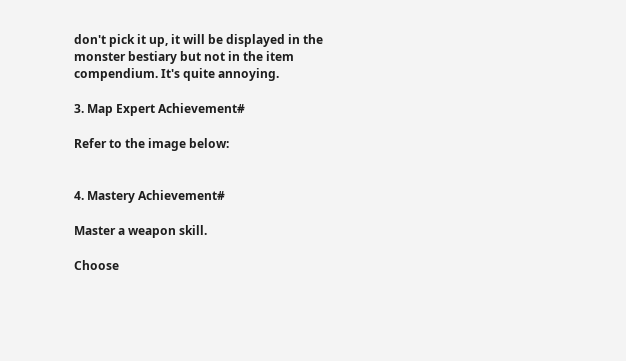don't pick it up, it will be displayed in the monster bestiary but not in the item compendium. It's quite annoying.

3. Map Expert Achievement#

Refer to the image below:


4. Mastery Achievement#

Master a weapon skill.

Choose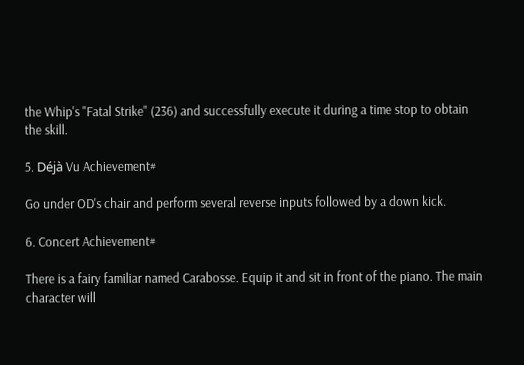the Whip's "Fatal Strike" (236) and successfully execute it during a time stop to obtain the skill.

5. Déjà Vu Achievement#

Go under OD's chair and perform several reverse inputs followed by a down kick.

6. Concert Achievement#

There is a fairy familiar named Carabosse. Equip it and sit in front of the piano. The main character will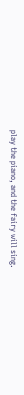play the piano, and the fairy will sing.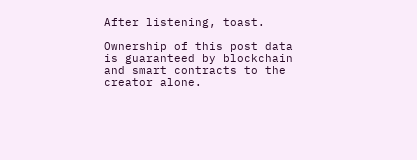After listening, toast.

Ownership of this post data is guaranteed by blockchain and smart contracts to the creator alone.